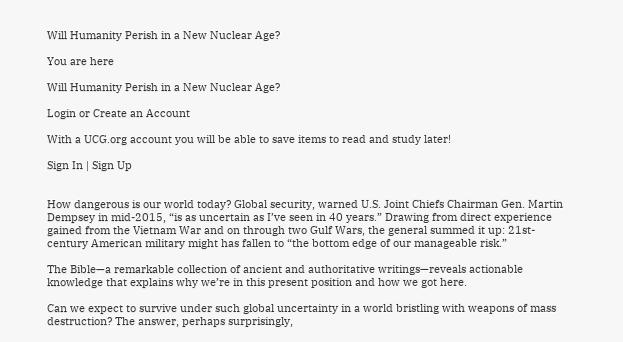Will Humanity Perish in a New Nuclear Age?

You are here

Will Humanity Perish in a New Nuclear Age?

Login or Create an Account

With a UCG.org account you will be able to save items to read and study later!

Sign In | Sign Up


How dangerous is our world today? Global security, warned U.S. Joint Chiefs Chairman Gen. Martin Dempsey in mid-2015, “is as uncertain as I’ve seen in 40 years.” Drawing from direct experience gained from the Vietnam War and on through two Gulf Wars, the general summed it up: 21st-century American military might has fallen to “the bottom edge of our manageable risk.”

The Bible—a remarkable collection of ancient and authoritative writings—reveals actionable knowledge that explains why we’re in this present position and how we got here.

Can we expect to survive under such global uncertainty in a world bristling with weapons of mass destruction? The answer, perhaps surprisingly,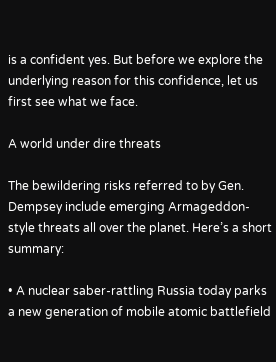is a confident yes. But before we explore the underlying reason for this confidence, let us first see what we face.

A world under dire threats

The bewildering risks referred to by Gen. Dempsey include emerging Armageddon-style threats all over the planet. Here’s a short summary:

• A nuclear saber-rattling Russia today parks a new generation of mobile atomic battlefield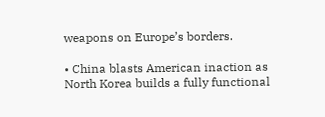weapons on Europe’s borders.

• China blasts American inaction as North Korea builds a fully functional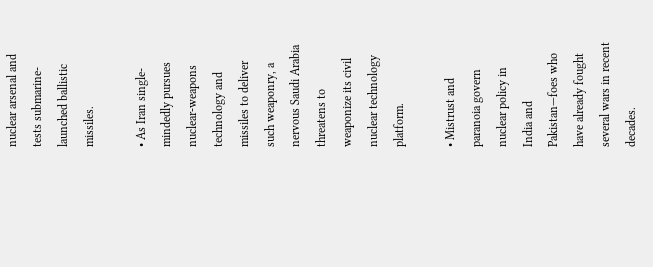nuclear arsenal and tests submarine-launched ballistic missiles.

• As Iran single-mindedly pursues nuclear-weapons technology and missiles to deliver such weaponry, a nervous Saudi Arabia threatens to weaponize its civil nuclear technology platform.

• Mistrust and paranoia govern nuclear policy in India and Pakistan—foes who have already fought several wars in recent decades.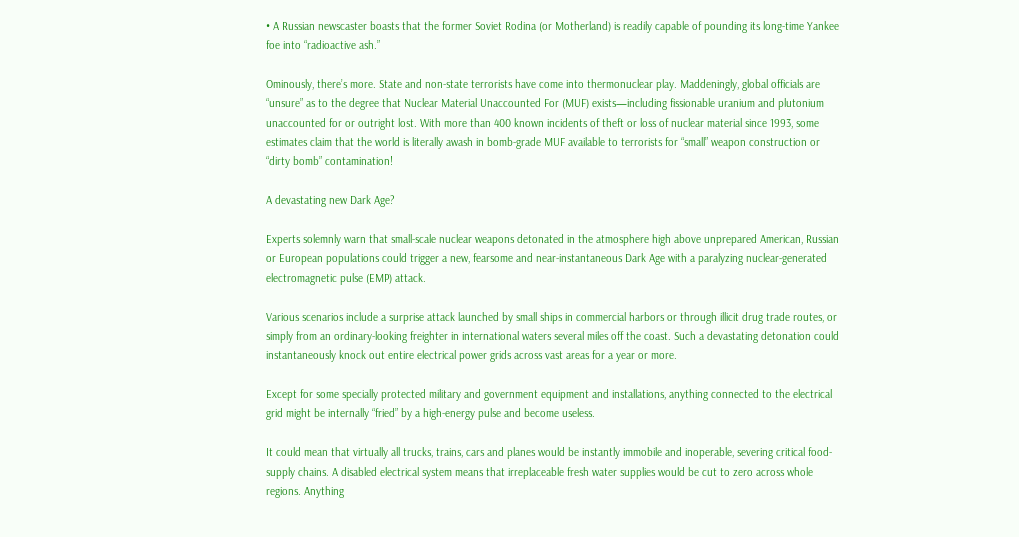• A Russian newscaster boasts that the former Soviet Rodina (or Motherland) is readily capable of pounding its long-time Yankee foe into “radioactive ash.”

Ominously, there’s more. State and non-state terrorists have come into thermonuclear play. Maddeningly, global officials are “unsure” as to the degree that Nuclear Material Unaccounted For (MUF) exists—including fissionable uranium and plutonium unaccounted for or outright lost. With more than 400 known incidents of theft or loss of nuclear material since 1993, some estimates claim that the world is literally awash in bomb-grade MUF available to terrorists for “small” weapon construction or “dirty bomb” contamination!

A devastating new Dark Age?

Experts solemnly warn that small-scale nuclear weapons detonated in the atmosphere high above unprepared American, Russian or European populations could trigger a new, fearsome and near-instantaneous Dark Age with a paralyzing nuclear-generated electromagnetic pulse (EMP) attack.

Various scenarios include a surprise attack launched by small ships in commercial harbors or through illicit drug trade routes, or simply from an ordinary-looking freighter in international waters several miles off the coast. Such a devastating detonation could instantaneously knock out entire electrical power grids across vast areas for a year or more.

Except for some specially protected military and government equipment and installations, anything connected to the electrical grid might be internally “fried” by a high-energy pulse and become useless.

It could mean that virtually all trucks, trains, cars and planes would be instantly immobile and inoperable, severing critical food-supply chains. A disabled electrical system means that irreplaceable fresh water supplies would be cut to zero across whole regions. Anything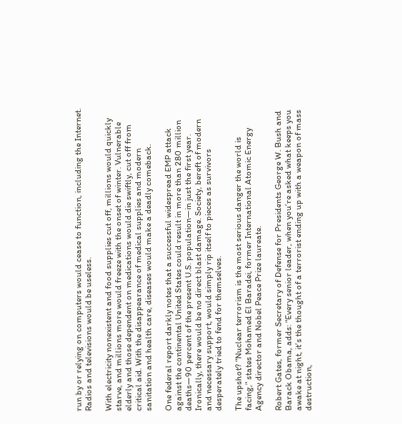run by or relying on computers would cease to function, including the Internet. Radios and televisions would be useless.

With electricity nonexistent and food supplies cut off, millions would quickly starve, and millions more would freeze with the onset of winter. Vulnerable elderly and those dependent on medications would die swiftly, cut off from critical aid. With the disappearance of medical supplies and modern sanitation and health care, diseases would make a deadly comeback.

One federal report darkly notes that a successful widespread EMP attack against the continental United States could result in more than 280 million deaths—90 percent of the present U.S. population—in just the first year. Ironically, there would be no direct blast damage. Society, bereft of modern and necessary support, would simply rip itself to pieces as survivors desperately tried to fend for themselves.

The upshot? “Nuclear terrorism is the most serious danger the world is facing,” states Mohamed El Baradei, former International Atomic Energy Agency director and Nobel Peace Prize laureate.

Robert Gates, former Secretary of Defense for Presidents George W. Bush and Barack Obama, adds: “Every senior leader, when you’re asked what keeps you awake at night, it’s the thought of a terrorist ending up with a weapon of mass destruction,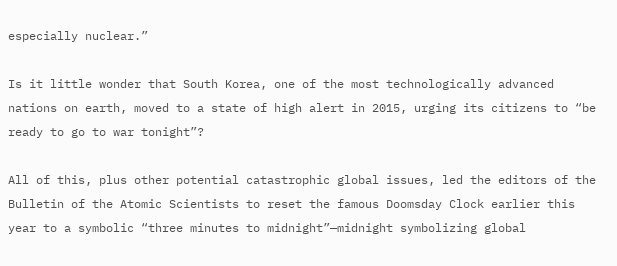especially nuclear.”

Is it little wonder that South Korea, one of the most technologically advanced nations on earth, moved to a state of high alert in 2015, urging its citizens to “be ready to go to war tonight”?

All of this, plus other potential catastrophic global issues, led the editors of the Bulletin of the Atomic Scientists to reset the famous Doomsday Clock earlier this year to a symbolic “three minutes to midnight”—midnight symbolizing global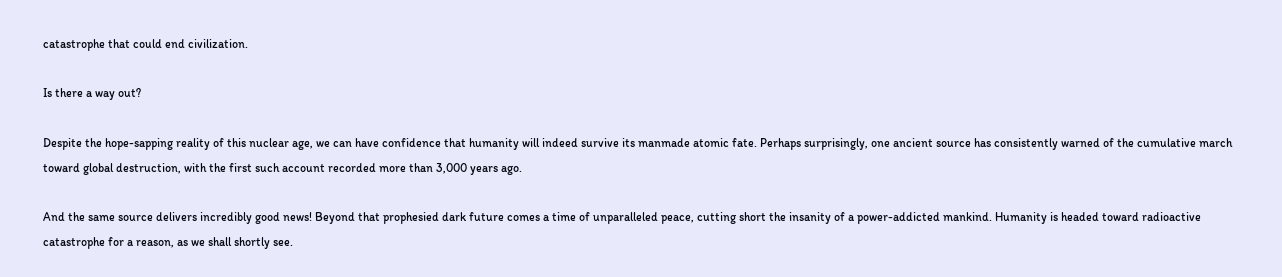catastrophe that could end civilization.

Is there a way out?

Despite the hope-sapping reality of this nuclear age, we can have confidence that humanity will indeed survive its manmade atomic fate. Perhaps surprisingly, one ancient source has consistently warned of the cumulative march toward global destruction, with the first such account recorded more than 3,000 years ago.

And the same source delivers incredibly good news! Beyond that prophesied dark future comes a time of unparalleled peace, cutting short the insanity of a power-addicted mankind. Humanity is headed toward radioactive catastrophe for a reason, as we shall shortly see.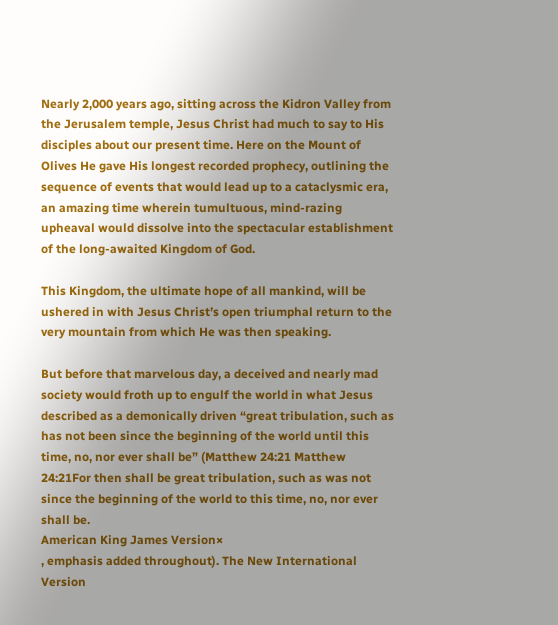Nearly 2,000 years ago, sitting across the Kidron Valley from the Jerusalem temple, Jesus Christ had much to say to His disciples about our present time. Here on the Mount of Olives He gave His longest recorded prophecy, outlining the sequence of events that would lead up to a cataclysmic era, an amazing time wherein tumultuous, mind-razing upheaval would dissolve into the spectacular establishment of the long-awaited Kingdom of God.

This Kingdom, the ultimate hope of all mankind, will be ushered in with Jesus Christ’s open triumphal return to the very mountain from which He was then speaking.

But before that marvelous day, a deceived and nearly mad society would froth up to engulf the world in what Jesus described as a demonically driven “great tribulation, such as has not been since the beginning of the world until this time, no, nor ever shall be” (Matthew 24:21 Matthew 24:21For then shall be great tribulation, such as was not since the beginning of the world to this time, no, nor ever shall be.
American King James Version×
, emphasis added throughout). The New International Version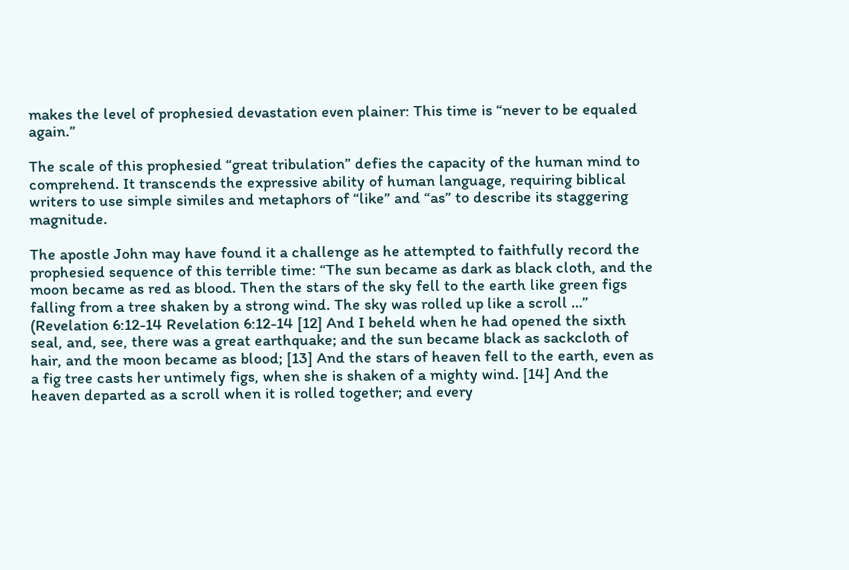makes the level of prophesied devastation even plainer: This time is “never to be equaled again.”

The scale of this prophesied “great tribulation” defies the capacity of the human mind to comprehend. It transcends the expressive ability of human language, requiring biblical writers to use simple similes and metaphors of “like” and “as” to describe its staggering magnitude.

The apostle John may have found it a challenge as he attempted to faithfully record the prophesied sequence of this terrible time: “The sun became as dark as black cloth, and the moon became as red as blood. Then the stars of the sky fell to the earth like green figs falling from a tree shaken by a strong wind. The sky was rolled up like a scroll …” (Revelation 6:12-14 Revelation 6:12-14 [12] And I beheld when he had opened the sixth seal, and, see, there was a great earthquake; and the sun became black as sackcloth of hair, and the moon became as blood; [13] And the stars of heaven fell to the earth, even as a fig tree casts her untimely figs, when she is shaken of a mighty wind. [14] And the heaven departed as a scroll when it is rolled together; and every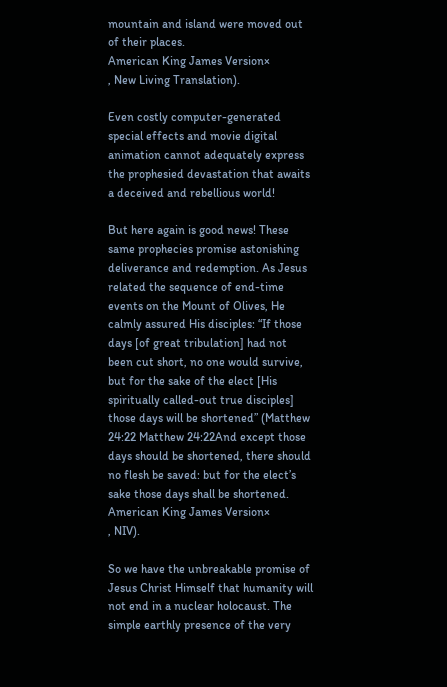mountain and island were moved out of their places.
American King James Version×
, New Living Translation).

Even costly computer-generated special effects and movie digital animation cannot adequately express the prophesied devastation that awaits a deceived and rebellious world!

But here again is good news! These same prophecies promise astonishing deliverance and redemption. As Jesus related the sequence of end-time events on the Mount of Olives, He calmly assured His disciples: “If those days [of great tribulation] had not been cut short, no one would survive, but for the sake of the elect [His spiritually called-out true disciples] those days will be shortened” (Matthew 24:22 Matthew 24:22And except those days should be shortened, there should no flesh be saved: but for the elect’s sake those days shall be shortened.
American King James Version×
, NIV).

So we have the unbreakable promise of Jesus Christ Himself that humanity will not end in a nuclear holocaust. The simple earthly presence of the very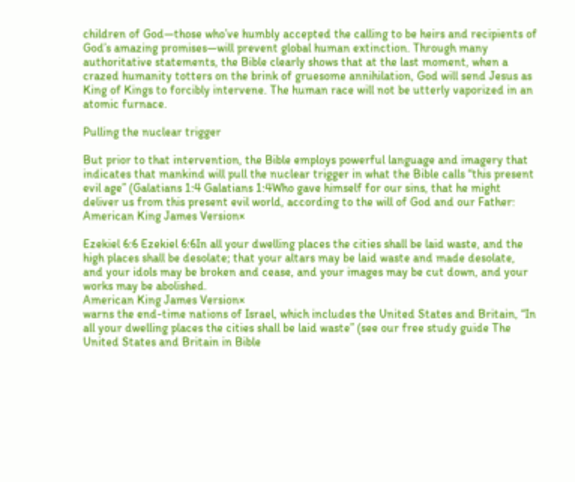children of God—those who’ve humbly accepted the calling to be heirs and recipients of God’s amazing promises—will prevent global human extinction. Through many authoritative statements, the Bible clearly shows that at the last moment, when a crazed humanity totters on the brink of gruesome annihilation, God will send Jesus as King of Kings to forcibly intervene. The human race will not be utterly vaporized in an atomic furnace.

Pulling the nuclear trigger

But prior to that intervention, the Bible employs powerful language and imagery that indicates that mankind will pull the nuclear trigger in what the Bible calls “this present evil age” (Galatians 1:4 Galatians 1:4Who gave himself for our sins, that he might deliver us from this present evil world, according to the will of God and our Father:
American King James Version×

Ezekiel 6:6 Ezekiel 6:6In all your dwelling places the cities shall be laid waste, and the high places shall be desolate; that your altars may be laid waste and made desolate, and your idols may be broken and cease, and your images may be cut down, and your works may be abolished.
American King James Version×
warns the end-time nations of Israel, which includes the United States and Britain, “In all your dwelling places the cities shall be laid waste” (see our free study guide The United States and Britain in Bible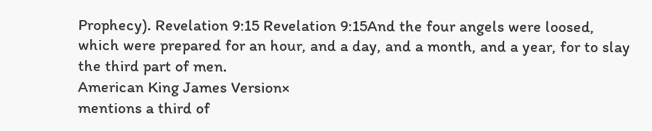Prophecy). Revelation 9:15 Revelation 9:15And the four angels were loosed, which were prepared for an hour, and a day, and a month, and a year, for to slay the third part of men.
American King James Version×
mentions a third of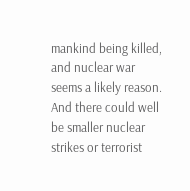mankind being killed, and nuclear war seems a likely reason. And there could well be smaller nuclear strikes or terrorist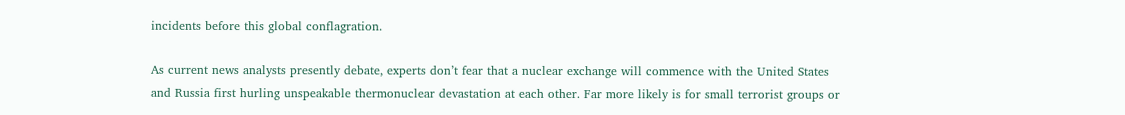incidents before this global conflagration.

As current news analysts presently debate, experts don’t fear that a nuclear exchange will commence with the United States and Russia first hurling unspeakable thermonuclear devastation at each other. Far more likely is for small terrorist groups or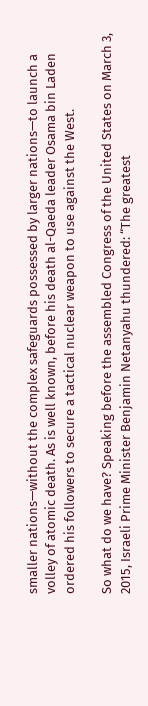smaller nations—without the complex safeguards possessed by larger nations—to launch a volley of atomic death. As is well known, before his death al-Qaeda leader Osama bin Laden ordered his followers to secure a tactical nuclear weapon to use against the West.

So what do we have? Speaking before the assembled Congress of the United States on March 3, 2015, Israeli Prime Minister Benjamin Netanyahu thundered: “The greatest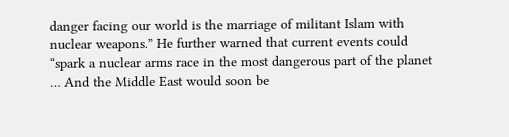danger facing our world is the marriage of militant Islam with nuclear weapons.” He further warned that current events could “spark a nuclear arms race in the most dangerous part of the planet … And the Middle East would soon be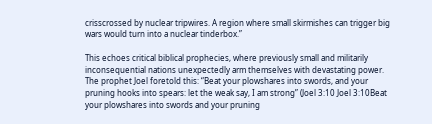crisscrossed by nuclear tripwires. A region where small skirmishes can trigger big wars would turn into a nuclear tinderbox.”

This echoes critical biblical prophecies, where previously small and militarily inconsequential nations unexpectedly arm themselves with devastating power. The prophet Joel foretold this: “Beat your plowshares into swords, and your pruning hooks into spears: let the weak say, I am strong” (Joel 3:10 Joel 3:10Beat your plowshares into swords and your pruning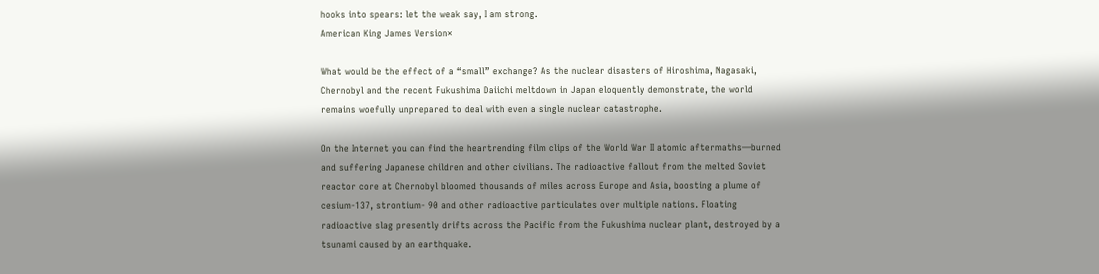hooks into spears: let the weak say, I am strong.
American King James Version×

What would be the effect of a “small” exchange? As the nuclear disasters of Hiroshima, Nagasaki, Chernobyl and the recent Fukushima Daiichi meltdown in Japan eloquently demonstrate, the world remains woefully unprepared to deal with even a single nuclear catastrophe.

On the Internet you can find the heartrending film clips of the World War II atomic aftermaths—burned and suffering Japanese children and other civilians. The radioactive fallout from the melted Soviet reactor core at Chernobyl bloomed thousands of miles across Europe and Asia, boosting a plume of cesium-137, strontium- 90 and other radioactive particulates over multiple nations. Floating radioactive slag presently drifts across the Pacific from the Fukushima nuclear plant, destroyed by a tsunami caused by an earthquake.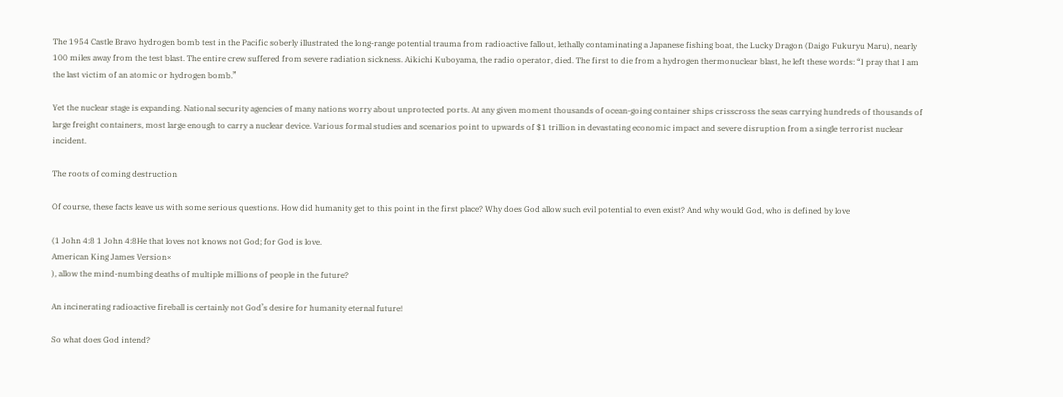The 1954 Castle Bravo hydrogen bomb test in the Pacific soberly illustrated the long-range potential trauma from radioactive fallout, lethally contaminating a Japanese fishing boat, the Lucky Dragon (Daigo Fukuryu Maru), nearly 100 miles away from the test blast. The entire crew suffered from severe radiation sickness. Aikichi Kuboyama, the radio operator, died. The first to die from a hydrogen thermonuclear blast, he left these words: “I pray that I am the last victim of an atomic or hydrogen bomb.”

Yet the nuclear stage is expanding. National security agencies of many nations worry about unprotected ports. At any given moment thousands of ocean-going container ships crisscross the seas carrying hundreds of thousands of large freight containers, most large enough to carry a nuclear device. Various formal studies and scenarios point to upwards of $1 trillion in devastating economic impact and severe disruption from a single terrorist nuclear incident.

The roots of coming destruction

Of course, these facts leave us with some serious questions. How did humanity get to this point in the first place? Why does God allow such evil potential to even exist? And why would God, who is defined by love

(1 John 4:8 1 John 4:8He that loves not knows not God; for God is love.
American King James Version×
), allow the mind-numbing deaths of multiple millions of people in the future?

An incinerating radioactive fireball is certainly not God’s desire for humanity eternal future!

So what does God intend?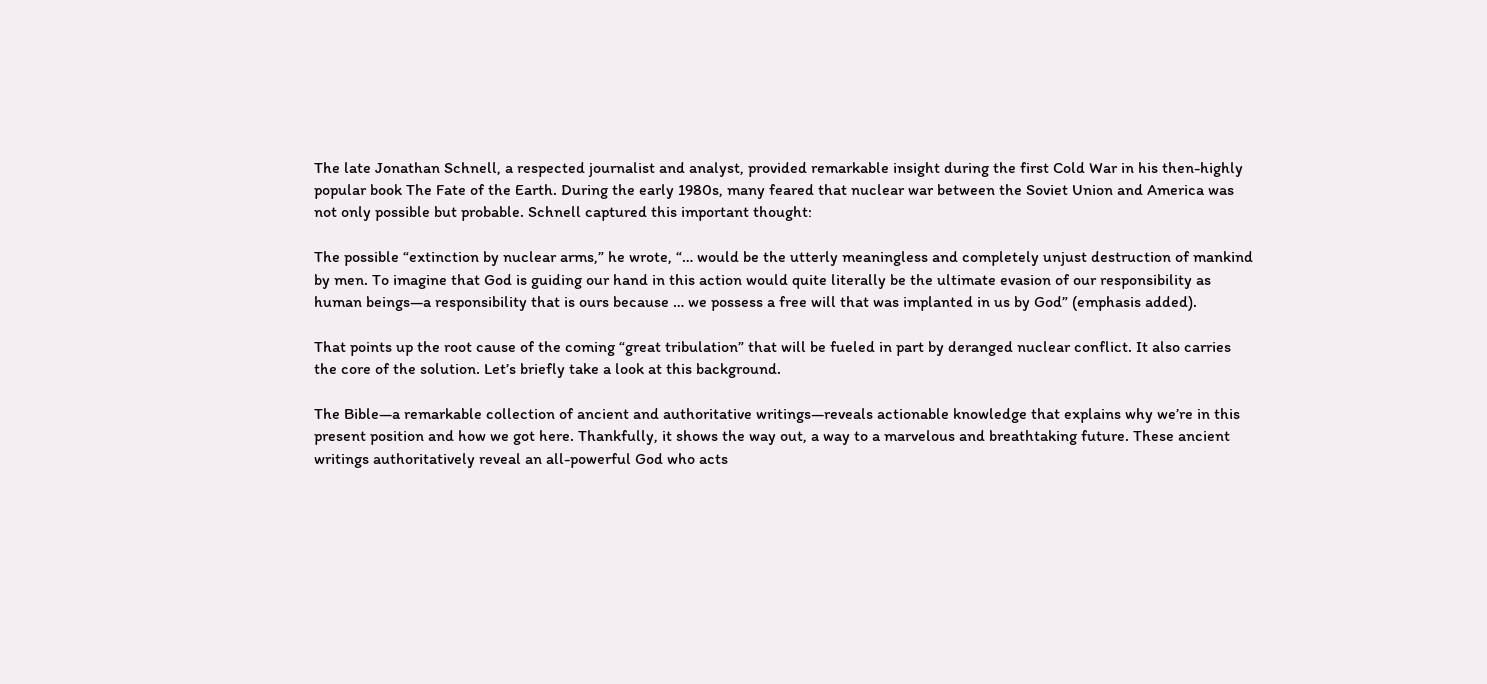The late Jonathan Schnell, a respected journalist and analyst, provided remarkable insight during the first Cold War in his then-highly popular book The Fate of the Earth. During the early 1980s, many feared that nuclear war between the Soviet Union and America was not only possible but probable. Schnell captured this important thought:

The possible “extinction by nuclear arms,” he wrote, “… would be the utterly meaningless and completely unjust destruction of mankind by men. To imagine that God is guiding our hand in this action would quite literally be the ultimate evasion of our responsibility as human beings—a responsibility that is ours because … we possess a free will that was implanted in us by God” (emphasis added).

That points up the root cause of the coming “great tribulation” that will be fueled in part by deranged nuclear conflict. It also carries the core of the solution. Let’s briefly take a look at this background.

The Bible—a remarkable collection of ancient and authoritative writings—reveals actionable knowledge that explains why we’re in this present position and how we got here. Thankfully, it shows the way out, a way to a marvelous and breathtaking future. These ancient writings authoritatively reveal an all-powerful God who acts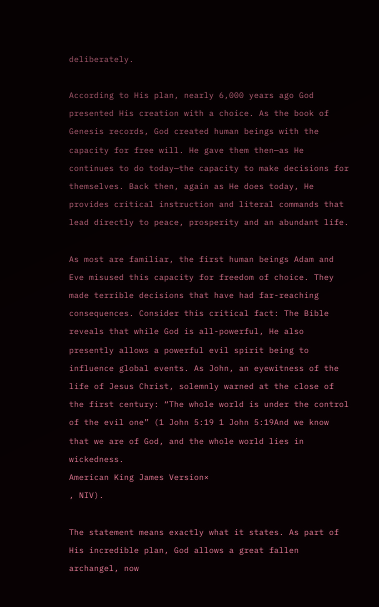deliberately.

According to His plan, nearly 6,000 years ago God presented His creation with a choice. As the book of Genesis records, God created human beings with the capacity for free will. He gave them then—as He continues to do today—the capacity to make decisions for themselves. Back then, again as He does today, He provides critical instruction and literal commands that lead directly to peace, prosperity and an abundant life.

As most are familiar, the first human beings Adam and Eve misused this capacity for freedom of choice. They made terrible decisions that have had far-reaching consequences. Consider this critical fact: The Bible reveals that while God is all-powerful, He also presently allows a powerful evil spirit being to influence global events. As John, an eyewitness of the life of Jesus Christ, solemnly warned at the close of the first century: “The whole world is under the control of the evil one” (1 John 5:19 1 John 5:19And we know that we are of God, and the whole world lies in wickedness.
American King James Version×
, NIV).

The statement means exactly what it states. As part of His incredible plan, God allows a great fallen archangel, now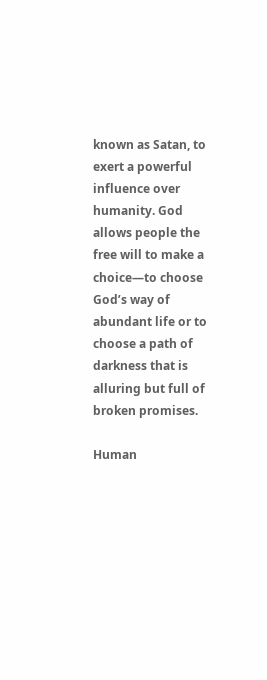known as Satan, to exert a powerful influence over humanity. God allows people the free will to make a choice—to choose God’s way of abundant life or to choose a path of darkness that is alluring but full of broken promises.

Human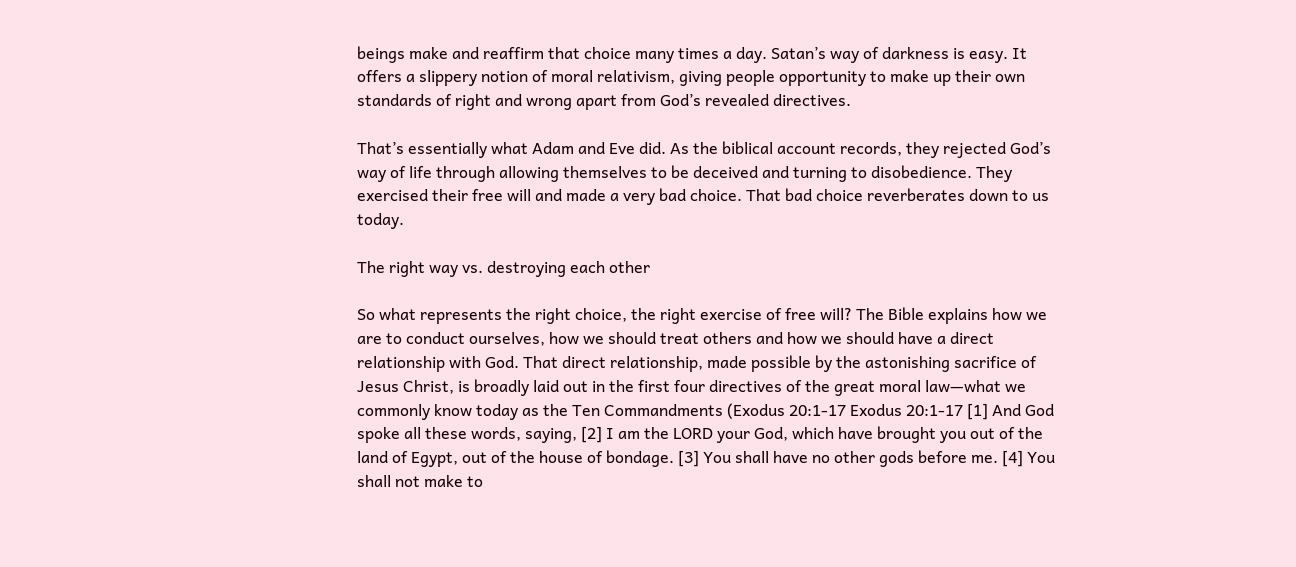beings make and reaffirm that choice many times a day. Satan’s way of darkness is easy. It offers a slippery notion of moral relativism, giving people opportunity to make up their own standards of right and wrong apart from God’s revealed directives.

That’s essentially what Adam and Eve did. As the biblical account records, they rejected God’s way of life through allowing themselves to be deceived and turning to disobedience. They exercised their free will and made a very bad choice. That bad choice reverberates down to us today.

The right way vs. destroying each other

So what represents the right choice, the right exercise of free will? The Bible explains how we are to conduct ourselves, how we should treat others and how we should have a direct relationship with God. That direct relationship, made possible by the astonishing sacrifice of Jesus Christ, is broadly laid out in the first four directives of the great moral law—what we commonly know today as the Ten Commandments (Exodus 20:1-17 Exodus 20:1-17 [1] And God spoke all these words, saying, [2] I am the LORD your God, which have brought you out of the land of Egypt, out of the house of bondage. [3] You shall have no other gods before me. [4] You shall not make to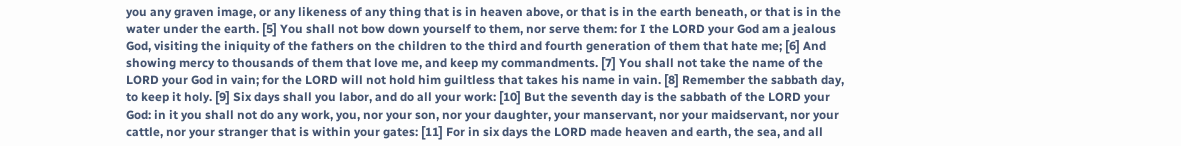you any graven image, or any likeness of any thing that is in heaven above, or that is in the earth beneath, or that is in the water under the earth. [5] You shall not bow down yourself to them, nor serve them: for I the LORD your God am a jealous God, visiting the iniquity of the fathers on the children to the third and fourth generation of them that hate me; [6] And showing mercy to thousands of them that love me, and keep my commandments. [7] You shall not take the name of the LORD your God in vain; for the LORD will not hold him guiltless that takes his name in vain. [8] Remember the sabbath day, to keep it holy. [9] Six days shall you labor, and do all your work: [10] But the seventh day is the sabbath of the LORD your God: in it you shall not do any work, you, nor your son, nor your daughter, your manservant, nor your maidservant, nor your cattle, nor your stranger that is within your gates: [11] For in six days the LORD made heaven and earth, the sea, and all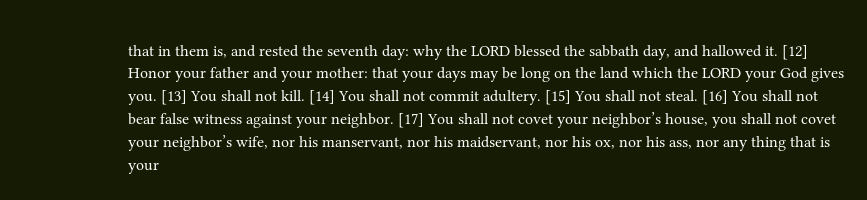that in them is, and rested the seventh day: why the LORD blessed the sabbath day, and hallowed it. [12] Honor your father and your mother: that your days may be long on the land which the LORD your God gives you. [13] You shall not kill. [14] You shall not commit adultery. [15] You shall not steal. [16] You shall not bear false witness against your neighbor. [17] You shall not covet your neighbor’s house, you shall not covet your neighbor’s wife, nor his manservant, nor his maidservant, nor his ox, nor his ass, nor any thing that is your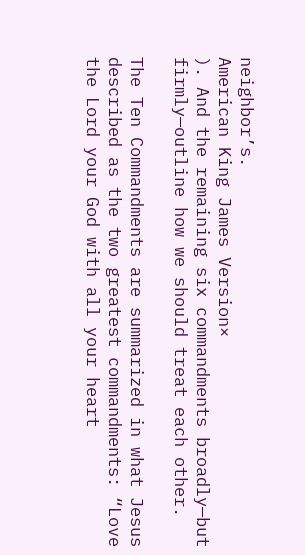neighbor’s.
American King James Version×
). And the remaining six commandments broadly—but firmly—outline how we should treat each other.

The Ten Commandments are summarized in what Jesus described as the two greatest commandments: “Love the Lord your God with all your heart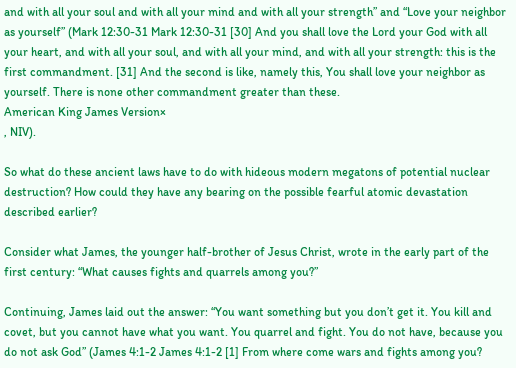and with all your soul and with all your mind and with all your strength” and “Love your neighbor as yourself” (Mark 12:30-31 Mark 12:30-31 [30] And you shall love the Lord your God with all your heart, and with all your soul, and with all your mind, and with all your strength: this is the first commandment. [31] And the second is like, namely this, You shall love your neighbor as yourself. There is none other commandment greater than these.
American King James Version×
, NIV).

So what do these ancient laws have to do with hideous modern megatons of potential nuclear destruction? How could they have any bearing on the possible fearful atomic devastation described earlier?

Consider what James, the younger half-brother of Jesus Christ, wrote in the early part of the first century: “What causes fights and quarrels among you?”

Continuing, James laid out the answer: “You want something but you don’t get it. You kill and covet, but you cannot have what you want. You quarrel and fight. You do not have, because you do not ask God” (James 4:1-2 James 4:1-2 [1] From where come wars and fights among you?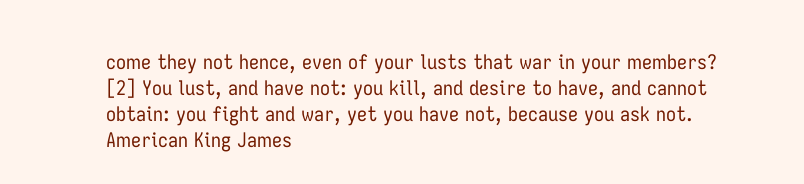come they not hence, even of your lusts that war in your members? [2] You lust, and have not: you kill, and desire to have, and cannot obtain: you fight and war, yet you have not, because you ask not.
American King James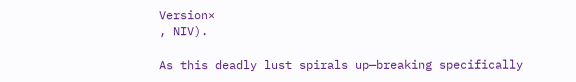Version×
, NIV).

As this deadly lust spirals up—breaking specifically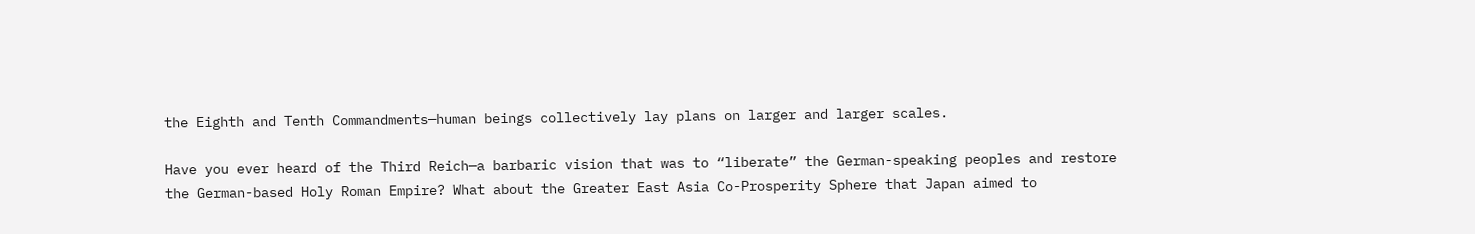the Eighth and Tenth Commandments—human beings collectively lay plans on larger and larger scales.

Have you ever heard of the Third Reich—a barbaric vision that was to “liberate” the German-speaking peoples and restore the German-based Holy Roman Empire? What about the Greater East Asia Co-Prosperity Sphere that Japan aimed to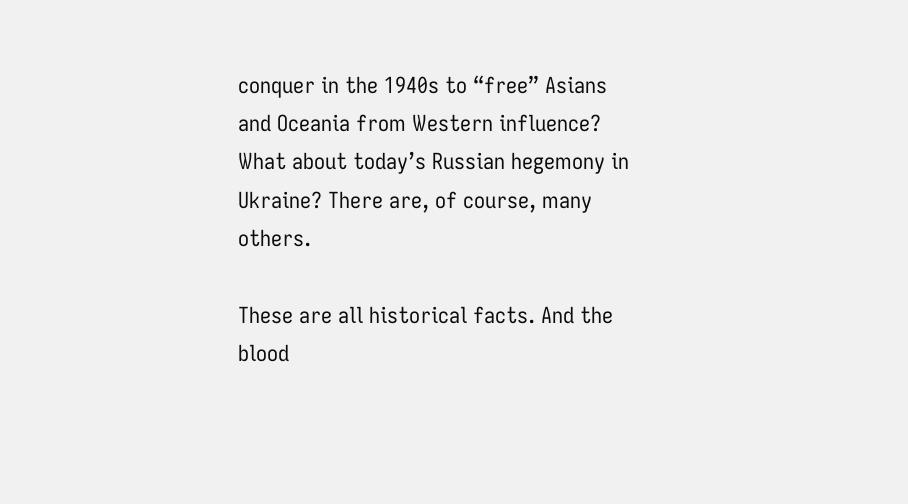conquer in the 1940s to “free” Asians and Oceania from Western influence? What about today’s Russian hegemony in Ukraine? There are, of course, many others.

These are all historical facts. And the blood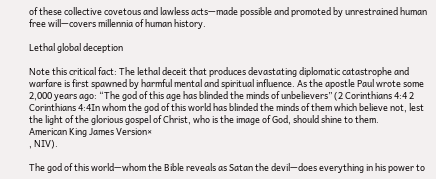of these collective covetous and lawless acts—made possible and promoted by unrestrained human free will—covers millennia of human history.

Lethal global deception

Note this critical fact: The lethal deceit that produces devastating diplomatic catastrophe and warfare is first spawned by harmful mental and spiritual influence. As the apostle Paul wrote some 2,000 years ago: “The god of this age has blinded the minds of unbelievers” (2 Corinthians 4:4 2 Corinthians 4:4In whom the god of this world has blinded the minds of them which believe not, lest the light of the glorious gospel of Christ, who is the image of God, should shine to them.
American King James Version×
, NIV).

The god of this world—whom the Bible reveals as Satan the devil—does everything in his power to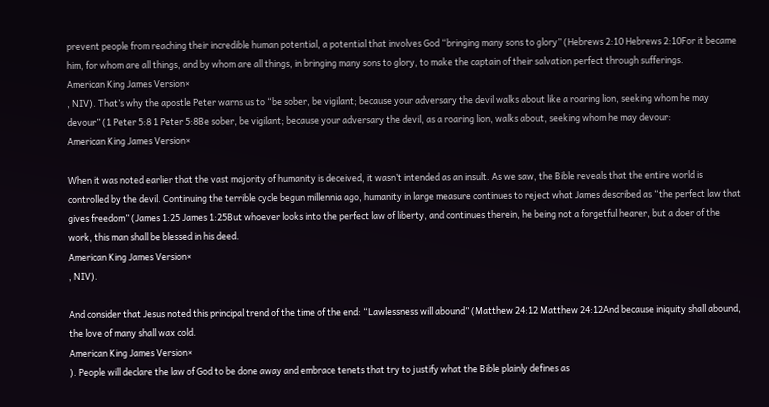prevent people from reaching their incredible human potential, a potential that involves God “bringing many sons to glory” (Hebrews 2:10 Hebrews 2:10For it became him, for whom are all things, and by whom are all things, in bringing many sons to glory, to make the captain of their salvation perfect through sufferings.
American King James Version×
, NIV). That’s why the apostle Peter warns us to “be sober, be vigilant; because your adversary the devil walks about like a roaring lion, seeking whom he may devour” (1 Peter 5:8 1 Peter 5:8Be sober, be vigilant; because your adversary the devil, as a roaring lion, walks about, seeking whom he may devour:
American King James Version×

When it was noted earlier that the vast majority of humanity is deceived, it wasn’t intended as an insult. As we saw, the Bible reveals that the entire world is controlled by the devil. Continuing the terrible cycle begun millennia ago, humanity in large measure continues to reject what James described as “the perfect law that gives freedom” (James 1:25 James 1:25But whoever looks into the perfect law of liberty, and continues therein, he being not a forgetful hearer, but a doer of the work, this man shall be blessed in his deed.
American King James Version×
, NIV).

And consider that Jesus noted this principal trend of the time of the end: “Lawlessness will abound” (Matthew 24:12 Matthew 24:12And because iniquity shall abound, the love of many shall wax cold.
American King James Version×
). People will declare the law of God to be done away and embrace tenets that try to justify what the Bible plainly defines as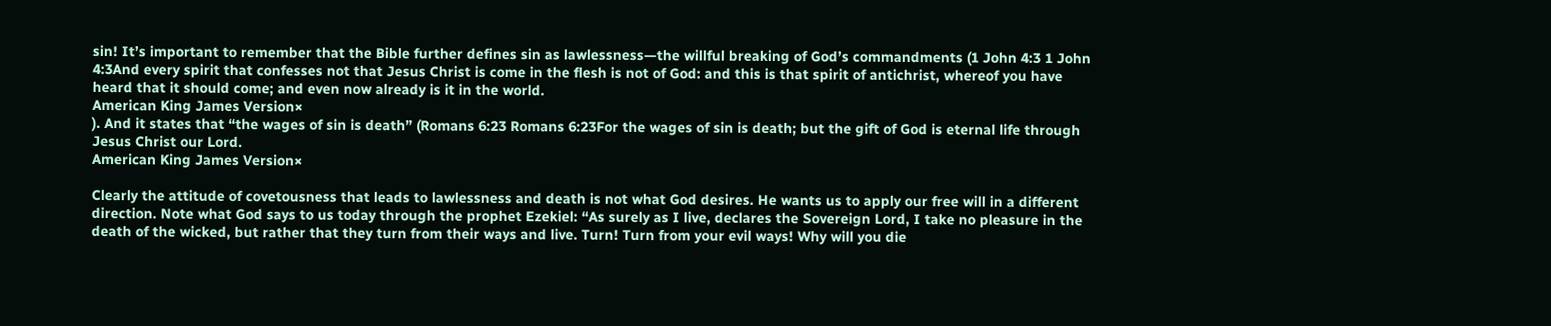sin! It’s important to remember that the Bible further defines sin as lawlessness—the willful breaking of God’s commandments (1 John 4:3 1 John 4:3And every spirit that confesses not that Jesus Christ is come in the flesh is not of God: and this is that spirit of antichrist, whereof you have heard that it should come; and even now already is it in the world.
American King James Version×
). And it states that “the wages of sin is death” (Romans 6:23 Romans 6:23For the wages of sin is death; but the gift of God is eternal life through Jesus Christ our Lord.
American King James Version×

Clearly the attitude of covetousness that leads to lawlessness and death is not what God desires. He wants us to apply our free will in a different direction. Note what God says to us today through the prophet Ezekiel: “As surely as I live, declares the Sovereign Lord, I take no pleasure in the death of the wicked, but rather that they turn from their ways and live. Turn! Turn from your evil ways! Why will you die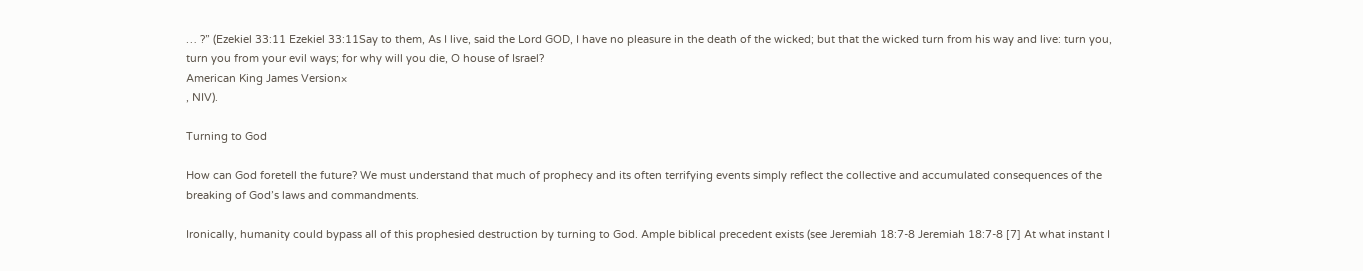… ?” (Ezekiel 33:11 Ezekiel 33:11Say to them, As I live, said the Lord GOD, I have no pleasure in the death of the wicked; but that the wicked turn from his way and live: turn you, turn you from your evil ways; for why will you die, O house of Israel?
American King James Version×
, NIV).

Turning to God

How can God foretell the future? We must understand that much of prophecy and its often terrifying events simply reflect the collective and accumulated consequences of the breaking of God’s laws and commandments.

Ironically, humanity could bypass all of this prophesied destruction by turning to God. Ample biblical precedent exists (see Jeremiah 18:7-8 Jeremiah 18:7-8 [7] At what instant I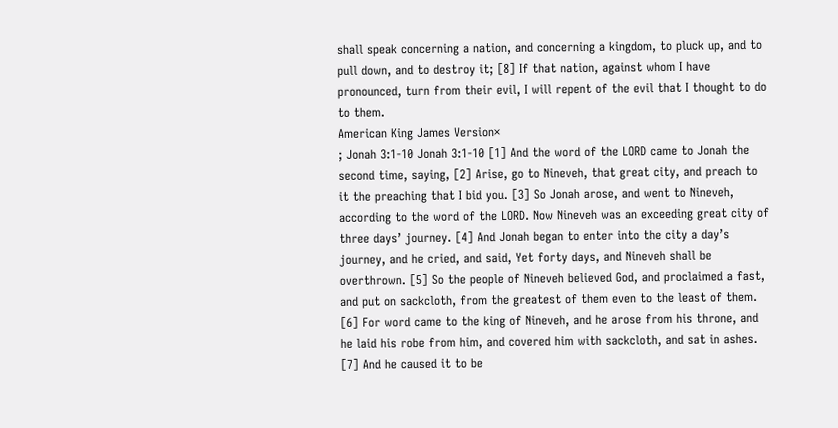shall speak concerning a nation, and concerning a kingdom, to pluck up, and to pull down, and to destroy it; [8] If that nation, against whom I have pronounced, turn from their evil, I will repent of the evil that I thought to do to them.
American King James Version×
; Jonah 3:1-10 Jonah 3:1-10 [1] And the word of the LORD came to Jonah the second time, saying, [2] Arise, go to Nineveh, that great city, and preach to it the preaching that I bid you. [3] So Jonah arose, and went to Nineveh, according to the word of the LORD. Now Nineveh was an exceeding great city of three days’ journey. [4] And Jonah began to enter into the city a day’s journey, and he cried, and said, Yet forty days, and Nineveh shall be overthrown. [5] So the people of Nineveh believed God, and proclaimed a fast, and put on sackcloth, from the greatest of them even to the least of them. [6] For word came to the king of Nineveh, and he arose from his throne, and he laid his robe from him, and covered him with sackcloth, and sat in ashes. [7] And he caused it to be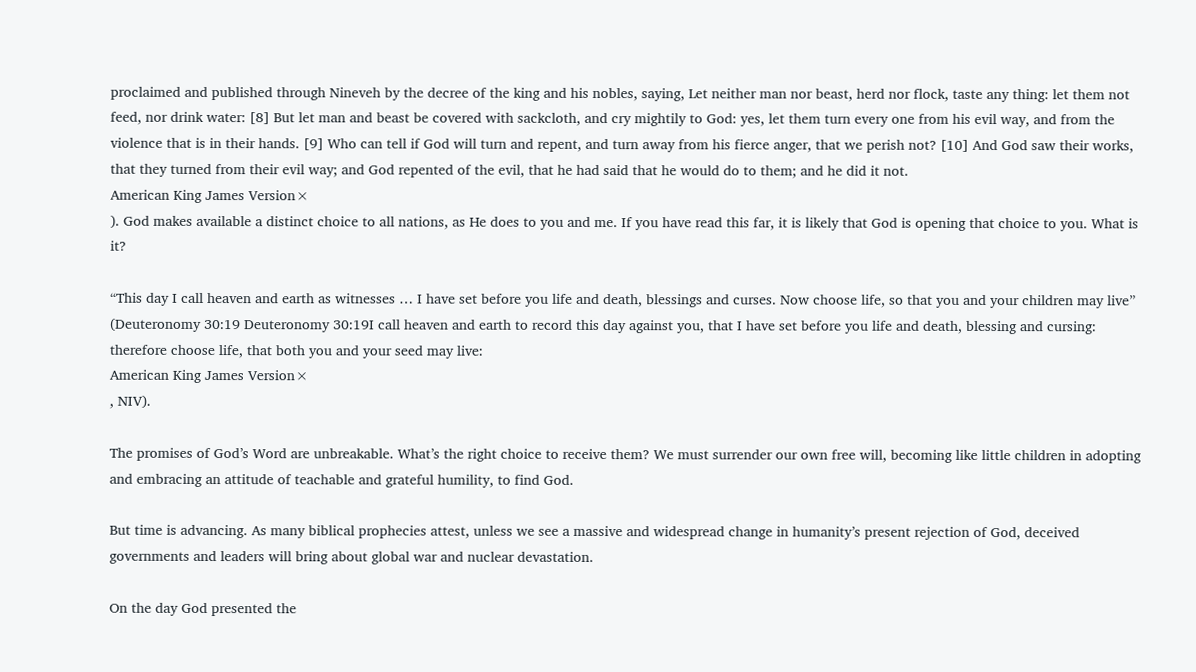proclaimed and published through Nineveh by the decree of the king and his nobles, saying, Let neither man nor beast, herd nor flock, taste any thing: let them not feed, nor drink water: [8] But let man and beast be covered with sackcloth, and cry mightily to God: yes, let them turn every one from his evil way, and from the violence that is in their hands. [9] Who can tell if God will turn and repent, and turn away from his fierce anger, that we perish not? [10] And God saw their works, that they turned from their evil way; and God repented of the evil, that he had said that he would do to them; and he did it not.
American King James Version×
). God makes available a distinct choice to all nations, as He does to you and me. If you have read this far, it is likely that God is opening that choice to you. What is it?

“This day I call heaven and earth as witnesses … I have set before you life and death, blessings and curses. Now choose life, so that you and your children may live” (Deuteronomy 30:19 Deuteronomy 30:19I call heaven and earth to record this day against you, that I have set before you life and death, blessing and cursing: therefore choose life, that both you and your seed may live:
American King James Version×
, NIV).

The promises of God’s Word are unbreakable. What’s the right choice to receive them? We must surrender our own free will, becoming like little children in adopting and embracing an attitude of teachable and grateful humility, to find God.

But time is advancing. As many biblical prophecies attest, unless we see a massive and widespread change in humanity’s present rejection of God, deceived governments and leaders will bring about global war and nuclear devastation.

On the day God presented the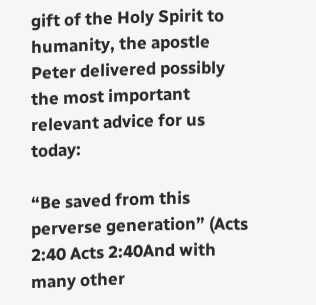gift of the Holy Spirit to humanity, the apostle Peter delivered possibly the most important relevant advice for us today:

“Be saved from this perverse generation” (Acts 2:40 Acts 2:40And with many other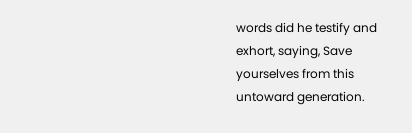words did he testify and exhort, saying, Save yourselves from this untoward generation.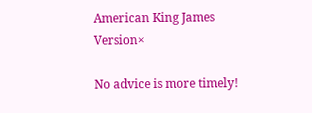American King James Version×

No advice is more timely!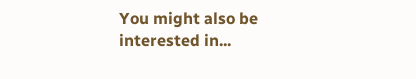You might also be interested in...